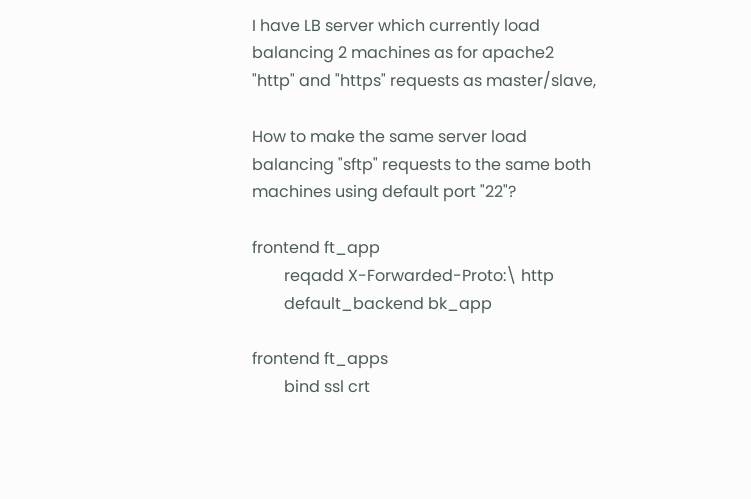I have LB server which currently load balancing 2 machines as for apache2 "http" and "https" requests as master/slave,

How to make the same server load balancing "sftp" requests to the same both machines using default port "22"?

frontend ft_app
        reqadd X-Forwarded-Proto:\ http
        default_backend bk_app

frontend ft_apps
        bind ssl crt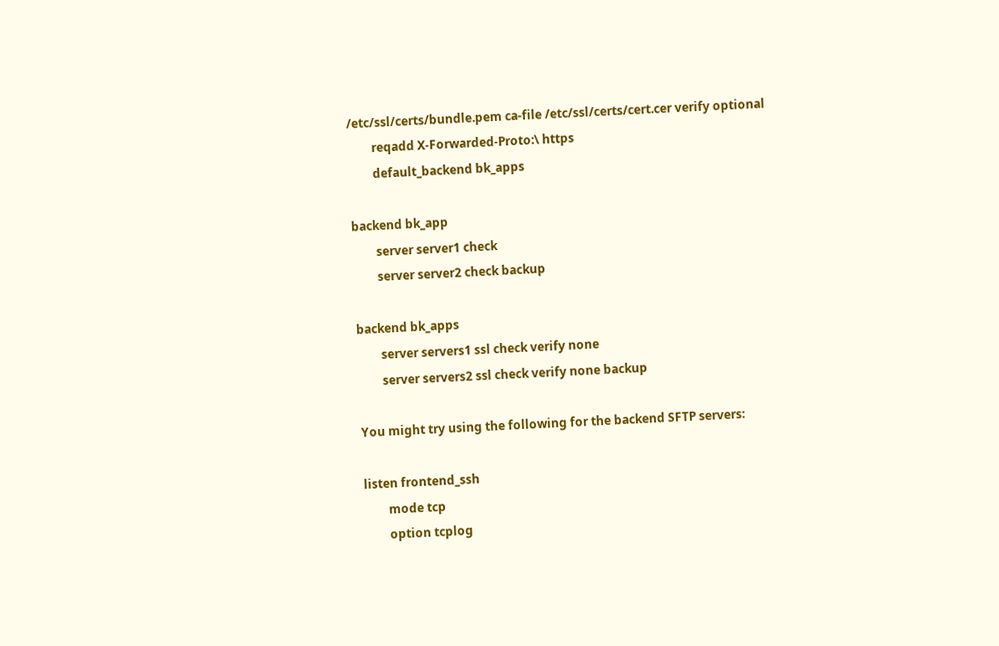/etc/ssl/certs/bundle.pem ca-file /etc/ssl/certs/cert.cer verify optional
        reqadd X-Forwarded-Proto:\ https
        default_backend bk_apps

backend bk_app
        server server1 check
        server server2 check backup

backend bk_apps
        server servers1 ssl check verify none
        server servers2 ssl check verify none backup

You might try using the following for the backend SFTP servers:

listen frontend_ssh
        mode tcp
        option tcplog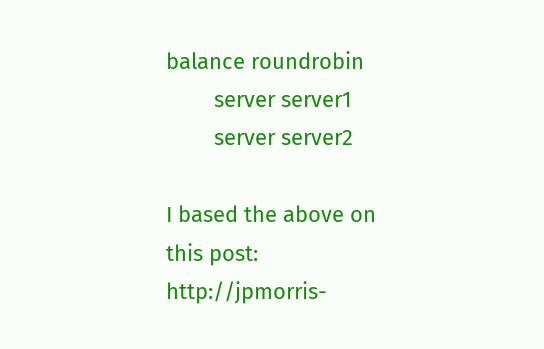balance roundrobin
        server server1
        server server2

I based the above on this post: http://jpmorris-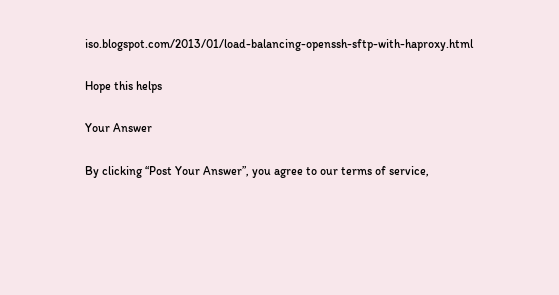iso.blogspot.com/2013/01/load-balancing-openssh-sftp-with-haproxy.html

Hope this helps

Your Answer

By clicking “Post Your Answer”, you agree to our terms of service,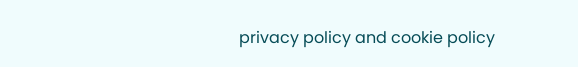privacy policy and cookie policy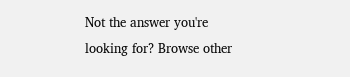Not the answer you're looking for? Browse other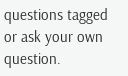questions tagged or ask your own question.